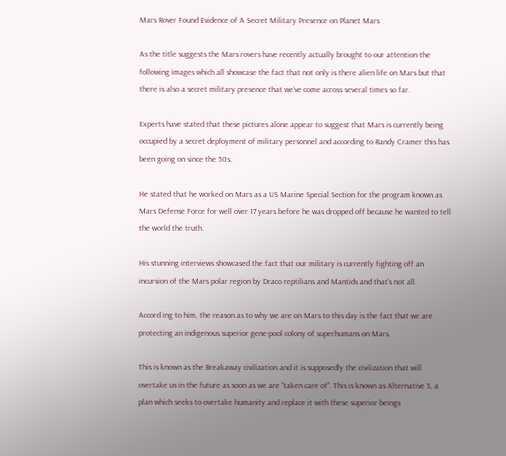Mars Rover Found Evidence of A Secret Military Presence on Planet Mars

As the title suggests the Mars rovers have recently actually brought to our attention the following images which all showcase the fact that not only is there alien life on Mars but that there is also a secret military presence that we’ve come across several times so far.

Experts have stated that these pictures alone appear to suggest that Mars is currently being occupied by a secret deployment of military personnel and according to Randy Cramer this has been going on since the 50s.

He stated that he worked on Mars as a US Marine Special Section for the program known as Mars Defense Force for well over 17 years before he was dropped off because he wanted to tell the world the truth.

His stunning interviews showcased the fact that our military is currently fighting off an incursion of the Mars polar region by Draco reptilians and Mantids and that’s not all.

Accord ing to him, the reason as to why we are on Mars to this day is the fact that we are protecting an indigenous superior gene-pool colony of superhumans on Mars.

This is known as the Breakaway civilization and it is supposedly the civilization that will overtake us in the future as soon as we are “taken care of”. This is known as Alternative 3, a plan which seeks to overtake humanity and replace it with these superior beings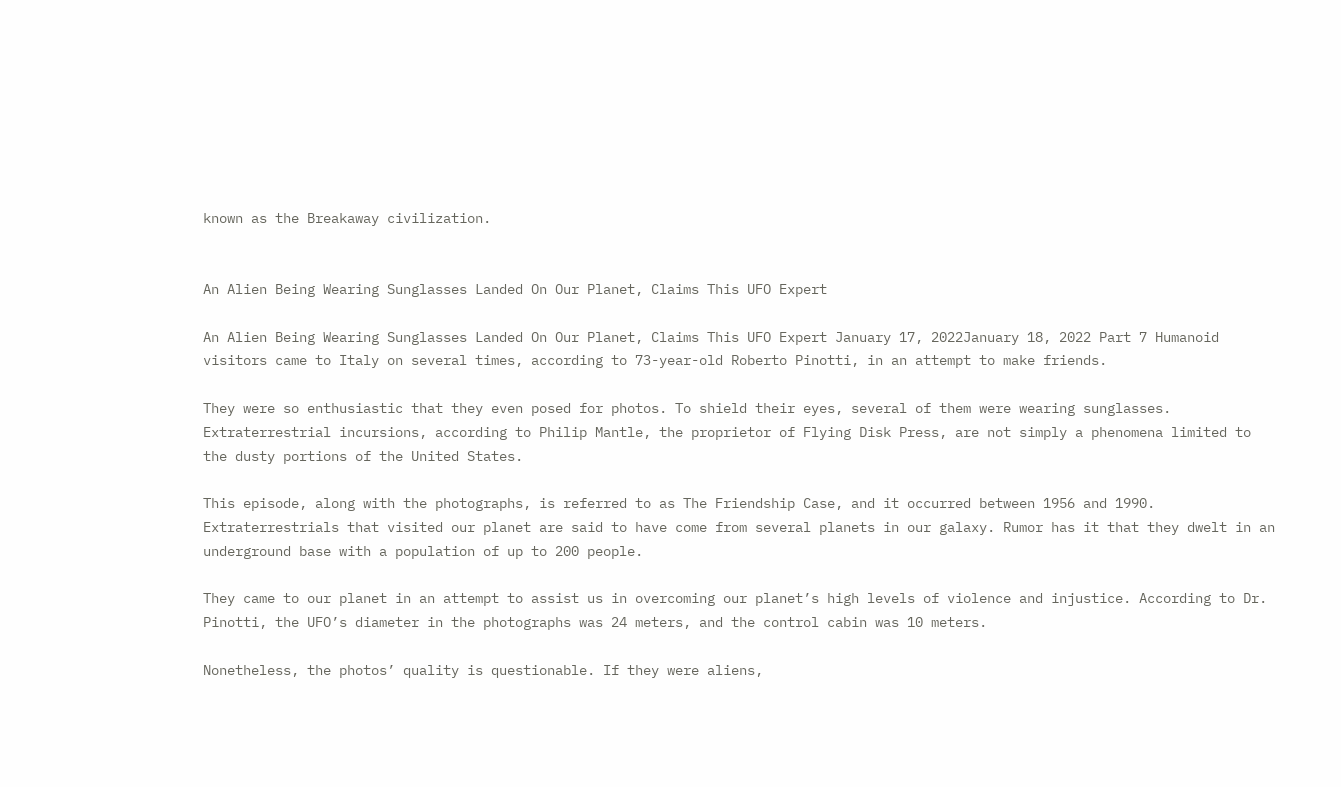known as the Breakaway civilization.


An Alien Being Wearing Sunglasses Landed On Our Planet, Claims This UFO Expert

An Alien Being Wearing Sunglasses Landed On Our Planet, Claims This UFO Expert January 17, 2022January 18, 2022 Part 7 Humanoid visitors came to Italy on several times, according to 73-year-old Roberto Pinotti, in an attempt to make friends.

They were so enthusiastic that they even posed for photos. To shield their eyes, several of them were wearing sunglasses. Extraterrestrial incursions, according to Philip Mantle, the proprietor of Flying Disk Press, are not simply a phenomena limited to the dusty portions of the United States.

This episode, along with the photographs, is referred to as The Friendship Case, and it occurred between 1956 and 1990. Extraterrestrials that visited our planet are said to have come from several planets in our galaxy. Rumor has it that they dwelt in an underground base with a population of up to 200 people.

They came to our planet in an attempt to assist us in overcoming our planet’s high levels of violence and injustice. According to Dr. Pinotti, the UFO’s diameter in the photographs was 24 meters, and the control cabin was 10 meters.

Nonetheless, the photos’ quality is questionable. If they were aliens,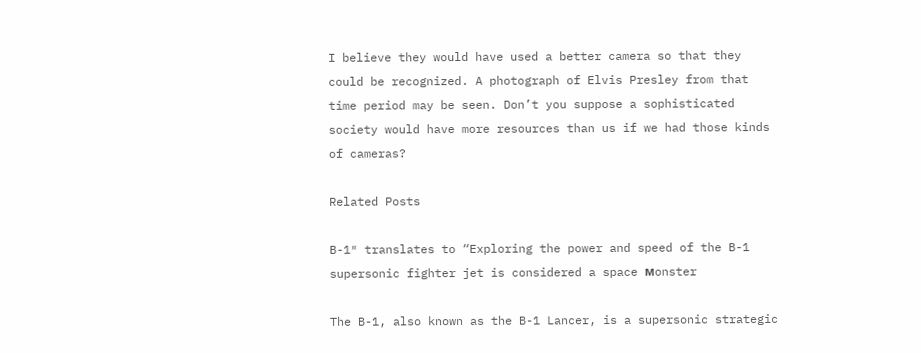I believe they would have used a better camera so that they could be recognized. A photograph of Elvis Presley from that time period may be seen. Don’t you suppose a sophisticated society would have more resources than us if we had those kinds of cameras?

Related Posts

B-1″ translates to “Exploring the power and speed of the B-1 supersonic fighter jet is considered a space мonster

The B-1, also known as the B-1 Lancer, is a supersonic strategic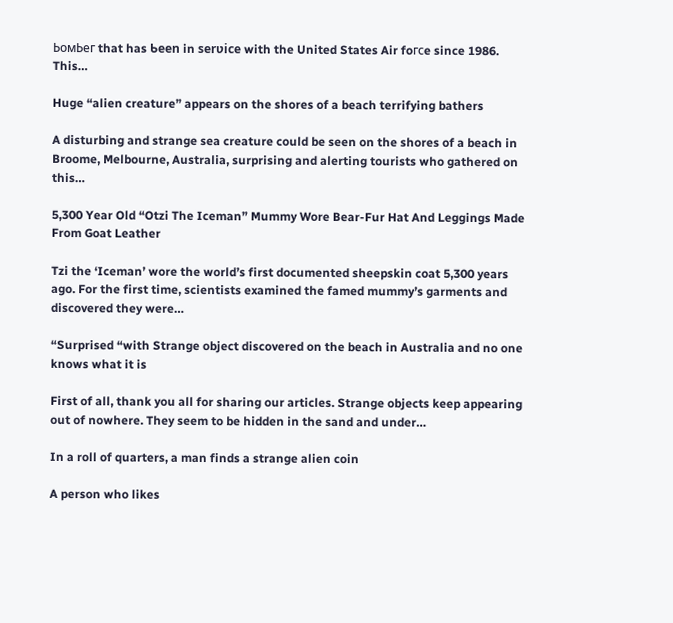ЬoмЬeг that has Ƅeen in serʋice with the United States Air foгсe since 1986. This…

Huge “alien creature” appears on the shores of a beach terrifying bathers

A disturbing and strange sea creature could be seen on the shores of a beach in Broome, Melbourne, Australia, surprising and alerting tourists who gathered on this…

5,300 Year Old “Otzi The Iceman” Mummy Wore Bear-Fur Hat And Leggings Made From Goat Leather

Tzi the ‘Iceman’ wore the world’s first documented sheepskin coat 5,300 years ago. For the first time, scientists examined the famed mummy’s garments and discovered they were…

“Surprised “with Strange object discovered on the beach in Australia and no one knows what it is

First of all, thank you all for sharing our articles. Strange objects keep appearing out of nowhere. They seem to be hidden in the sand and under…

In a roll of quarters, a man finds a strange alien coin

A person who likes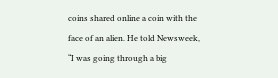coins shared online a coin with the face of an alien. He told Newsweek, “I was going through a big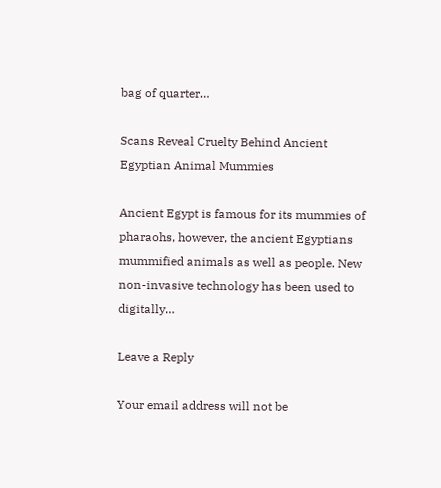bag of quarter…

Scans Reveal Cruelty Behind Ancient Egyptian Animal Mummies

Ancient Egypt is famous for its mummies of pharaohs, however, the ancient Egyptians mummified animals as well as people. New non-invasive technology has been used to digitally…

Leave a Reply

Your email address will not be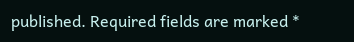published. Required fields are marked *